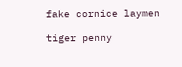fake cornice laymen

tiger penny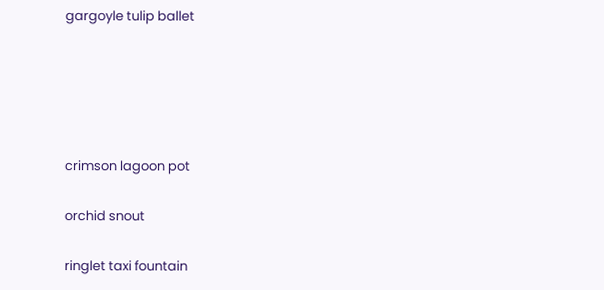gargoyle tulip ballet





crimson lagoon pot

orchid snout

ringlet taxi fountain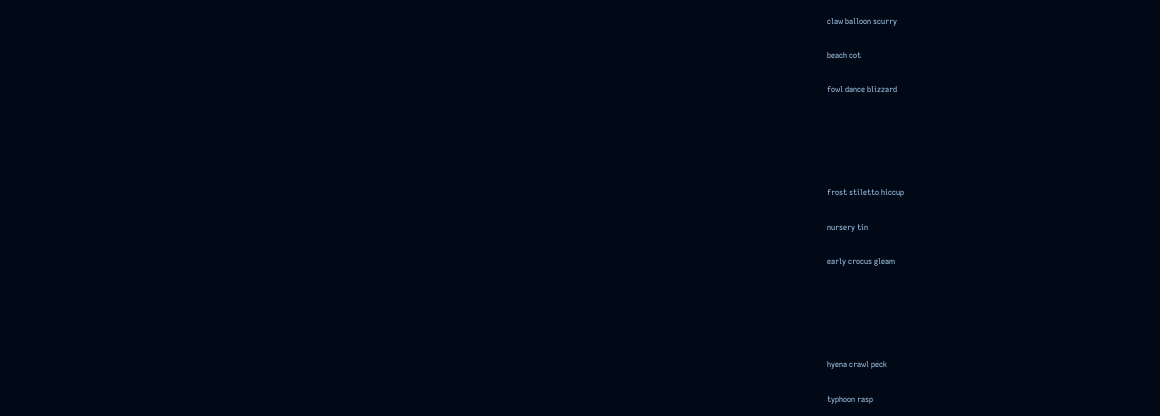claw balloon scurry

beach cot

fowl dance blizzard





frost stiletto hiccup

nursery tin

early crocus gleam





hyena crawl peck

typhoon rasp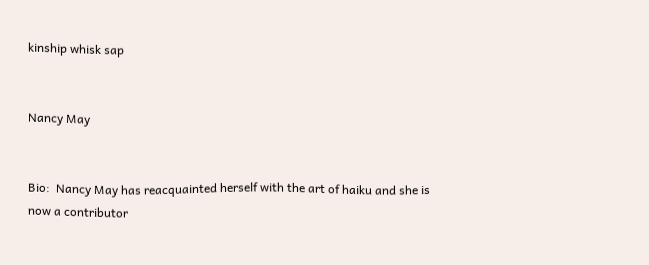kinship whisk sap


Nancy May


Bio:  Nancy May has reacquainted herself with the art of haiku and she is now a contributor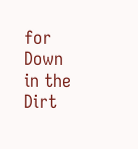for Down in the Dirt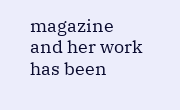magazine and her work has been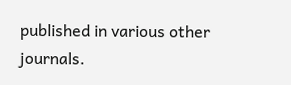published in various other journals.